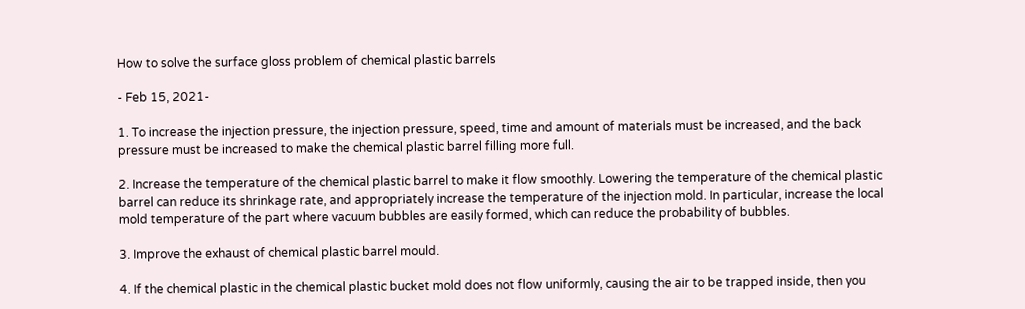How to solve the surface gloss problem of chemical plastic barrels

- Feb 15, 2021-

1. To increase the injection pressure, the injection pressure, speed, time and amount of materials must be increased, and the back pressure must be increased to make the chemical plastic barrel filling more full.

2. Increase the temperature of the chemical plastic barrel to make it flow smoothly. Lowering the temperature of the chemical plastic barrel can reduce its shrinkage rate, and appropriately increase the temperature of the injection mold. In particular, increase the local mold temperature of the part where vacuum bubbles are easily formed, which can reduce the probability of bubbles.

3. Improve the exhaust of chemical plastic barrel mould.

4. If the chemical plastic in the chemical plastic bucket mold does not flow uniformly, causing the air to be trapped inside, then you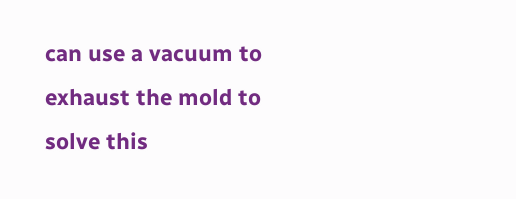can use a vacuum to exhaust the mold to solve this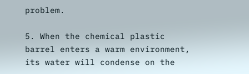problem.

5. When the chemical plastic barrel enters a warm environment, its water will condense on the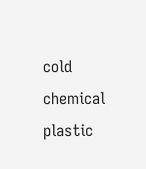cold chemical plastic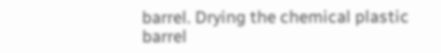barrel. Drying the chemical plastic barrel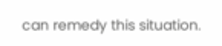can remedy this situation.